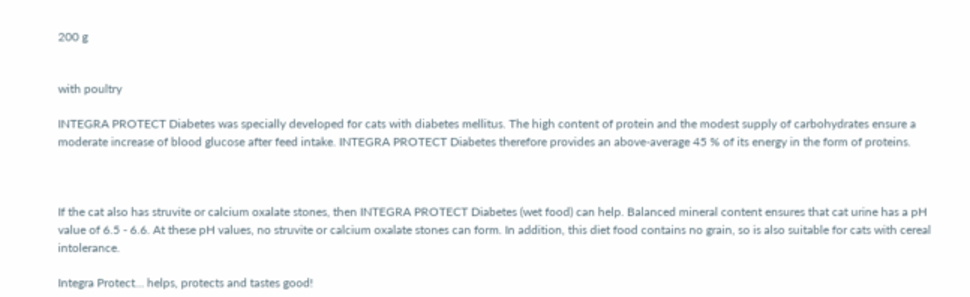200 g


with poultry

INTEGRA PROTECT Diabetes was specially developed for cats with diabetes mellitus. The high content of protein and the modest supply of carbohydrates ensure a moderate increase of blood glucose after feed intake. INTEGRA PROTECT Diabetes therefore provides an above-average 45 % of its energy in the form of proteins.



If the cat also has struvite or calcium oxalate stones, then INTEGRA PROTECT Diabetes (wet food) can help. Balanced mineral content ensures that cat urine has a pH value of 6.5 - 6.6. At these pH values, no struvite or calcium oxalate stones can form. In addition, this diet food contains no grain, so is also suitable for cats with cereal intolerance.

Integra Protect… helps, protects and tastes good!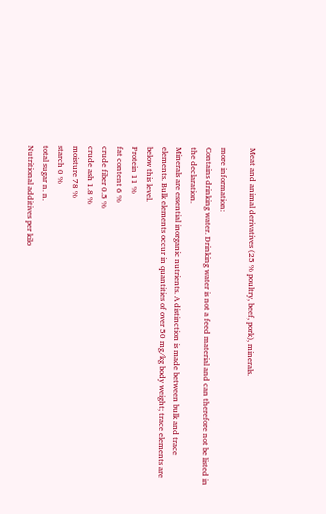Meat and animal derivatives (25 % poultry, beef, pork), minerals.

more information:
Contains drinking water. Drinking water is not a feed material and can therefore not be listed in the declaration.
Minerals are essential inorganic nutrients. A distinction is made between bulk and trace elements. Bulk elements occur in quantities of over 50 mg/kg body weight; trace elements are below this level.
Protein 11 %
fat content 6 %
crude fiber 0.5 %
crude ash 1.8 %
moisture 78 %
starch 0 %
total sugar n. n.
Nutritional additives per kilo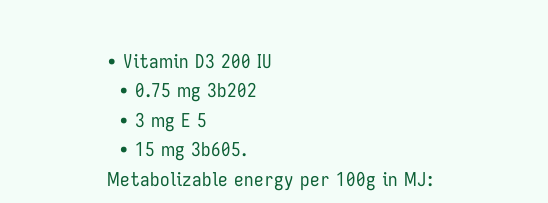• Vitamin D3 200 IU
  • 0.75 mg 3b202
  • 3 mg E 5
  • 15 mg 3b605.
Metabolizable energy per 100g in MJ: